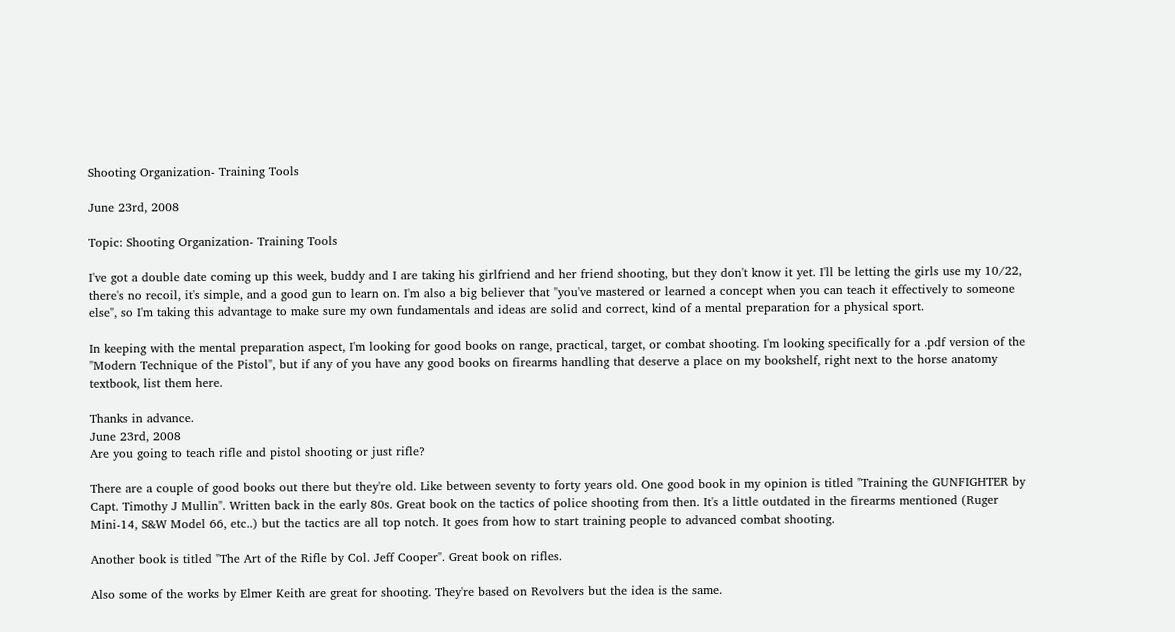Shooting Organization- Training Tools

June 23rd, 2008

Topic: Shooting Organization- Training Tools

I've got a double date coming up this week, buddy and I are taking his girlfriend and her friend shooting, but they don't know it yet. I'll be letting the girls use my 10/22, there's no recoil, it's simple, and a good gun to learn on. I'm also a big believer that "you've mastered or learned a concept when you can teach it effectively to someone else", so I'm taking this advantage to make sure my own fundamentals and ideas are solid and correct, kind of a mental preparation for a physical sport.

In keeping with the mental preparation aspect, I'm looking for good books on range, practical, target, or combat shooting. I'm looking specifically for a .pdf version of the "Modern Technique of the Pistol", but if any of you have any good books on firearms handling that deserve a place on my bookshelf, right next to the horse anatomy textbook, list them here.

Thanks in advance.
June 23rd, 2008
Are you going to teach rifle and pistol shooting or just rifle?

There are a couple of good books out there but they're old. Like between seventy to forty years old. One good book in my opinion is titled "Training the GUNFIGHTER by Capt. Timothy J Mullin". Written back in the early 80s. Great book on the tactics of police shooting from then. It's a little outdated in the firearms mentioned (Ruger Mini-14, S&W Model 66, etc..) but the tactics are all top notch. It goes from how to start training people to advanced combat shooting.

Another book is titled "The Art of the Rifle by Col. Jeff Cooper". Great book on rifles.

Also some of the works by Elmer Keith are great for shooting. They're based on Revolvers but the idea is the same.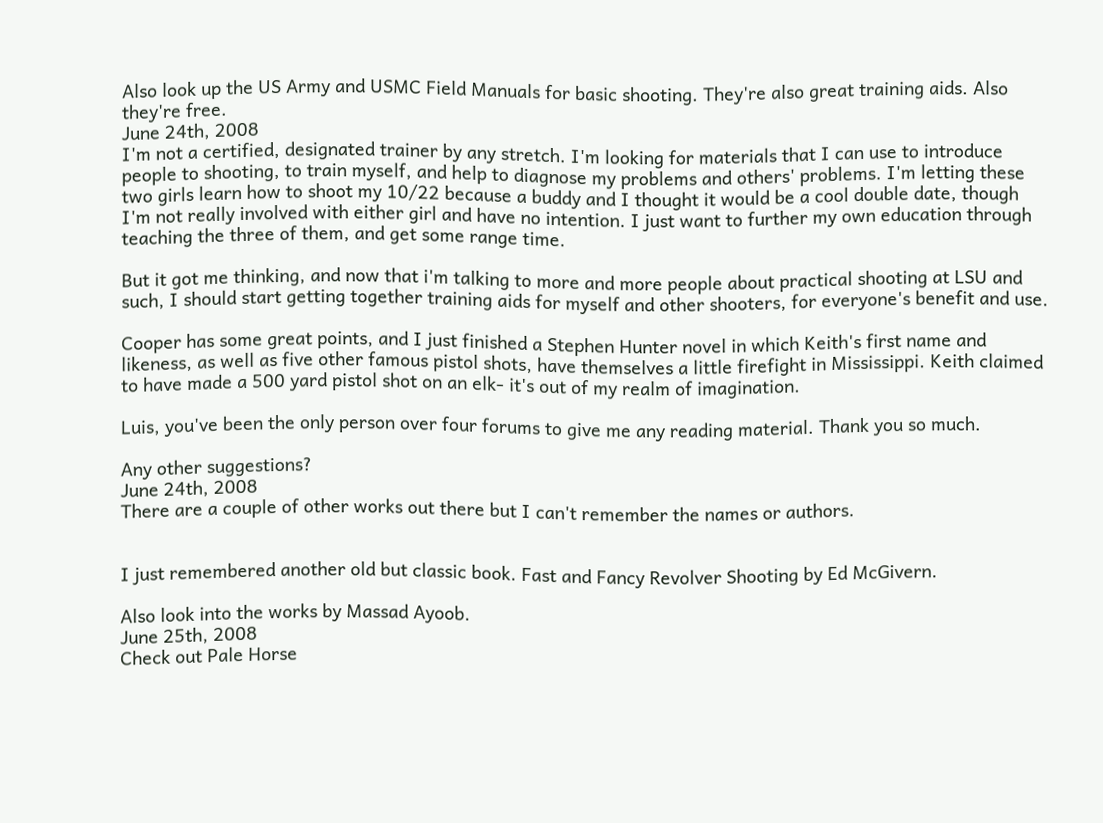Also look up the US Army and USMC Field Manuals for basic shooting. They're also great training aids. Also they're free.
June 24th, 2008
I'm not a certified, designated trainer by any stretch. I'm looking for materials that I can use to introduce people to shooting, to train myself, and help to diagnose my problems and others' problems. I'm letting these two girls learn how to shoot my 10/22 because a buddy and I thought it would be a cool double date, though I'm not really involved with either girl and have no intention. I just want to further my own education through teaching the three of them, and get some range time.

But it got me thinking, and now that i'm talking to more and more people about practical shooting at LSU and such, I should start getting together training aids for myself and other shooters, for everyone's benefit and use.

Cooper has some great points, and I just finished a Stephen Hunter novel in which Keith's first name and likeness, as well as five other famous pistol shots, have themselves a little firefight in Mississippi. Keith claimed to have made a 500 yard pistol shot on an elk- it's out of my realm of imagination.

Luis, you've been the only person over four forums to give me any reading material. Thank you so much.

Any other suggestions?
June 24th, 2008
There are a couple of other works out there but I can't remember the names or authors.


I just remembered another old but classic book. Fast and Fancy Revolver Shooting by Ed McGivern.

Also look into the works by Massad Ayoob.
June 25th, 2008
Check out Pale Horse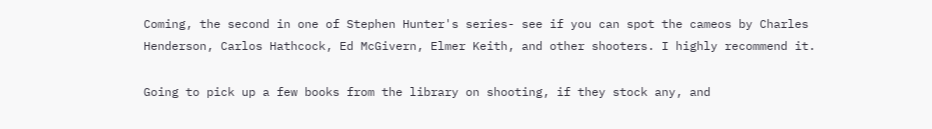Coming, the second in one of Stephen Hunter's series- see if you can spot the cameos by Charles Henderson, Carlos Hathcock, Ed McGivern, Elmer Keith, and other shooters. I highly recommend it.

Going to pick up a few books from the library on shooting, if they stock any, and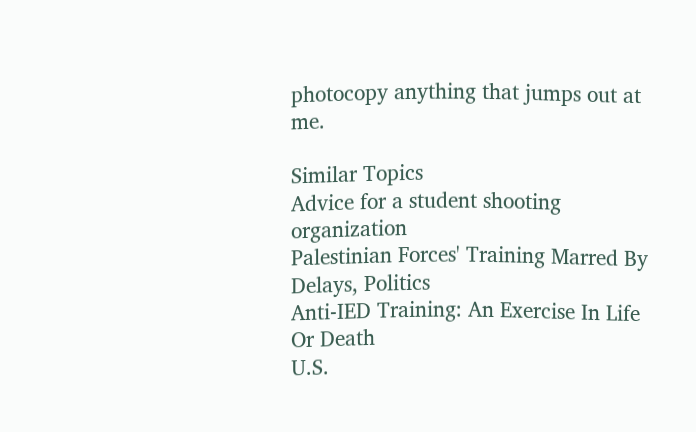photocopy anything that jumps out at me.

Similar Topics
Advice for a student shooting organization
Palestinian Forces' Training Marred By Delays, Politics
Anti-IED Training: An Exercise In Life Or Death
U.S.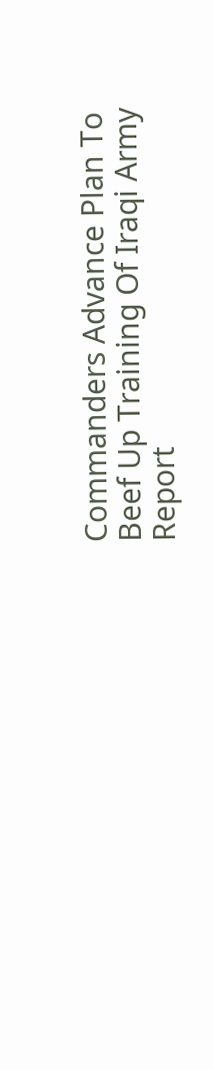Commanders Advance Plan To Beef Up Training Of Iraqi Army
Report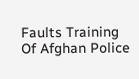Faults Training Of Afghan Police